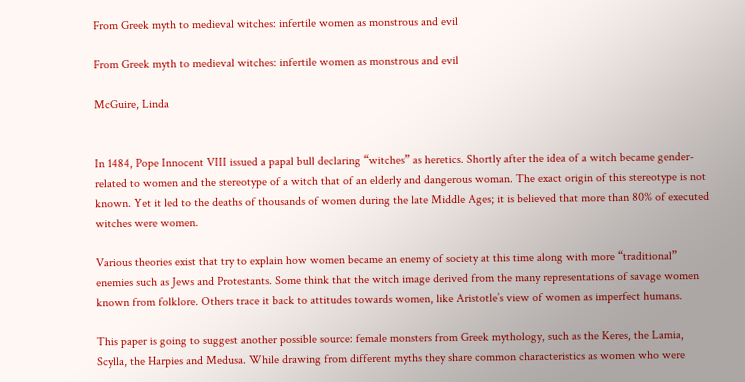From Greek myth to medieval witches: infertile women as monstrous and evil

From Greek myth to medieval witches: infertile women as monstrous and evil

McGuire, Linda


In 1484, Pope Innocent VIII issued a papal bull declaring “witches” as heretics. Shortly after the idea of a witch became gender-related to women and the stereotype of a witch that of an elderly and dangerous woman. The exact origin of this stereotype is not known. Yet it led to the deaths of thousands of women during the late Middle Ages; it is believed that more than 80% of executed witches were women.

Various theories exist that try to explain how women became an enemy of society at this time along with more “traditional” enemies such as Jews and Protestants. Some think that the witch image derived from the many representations of savage women known from folklore. Others trace it back to attitudes towards women, like Aristotle’s view of women as imperfect humans.

This paper is going to suggest another possible source: female monsters from Greek mythology, such as the Keres, the Lamia, Scylla, the Harpies and Medusa. While drawing from different myths they share common characteristics as women who were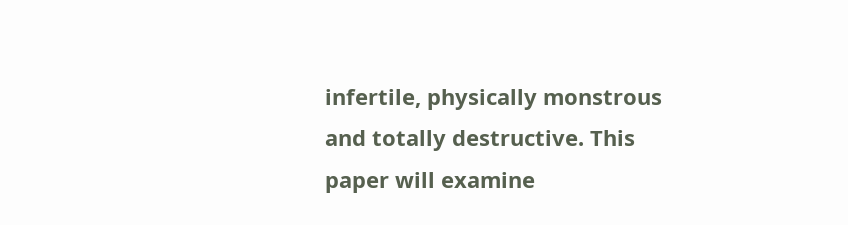infertile, physically monstrous and totally destructive. This paper will examine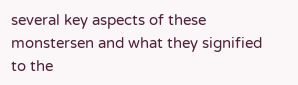several key aspects of these monstersen and what they signified to the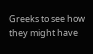Greeks to see how they might have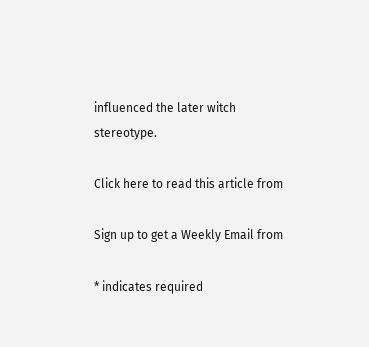influenced the later witch stereotype.

Click here to read this article from

Sign up to get a Weekly Email from

* indicates required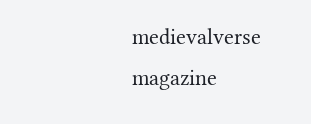medievalverse magazine